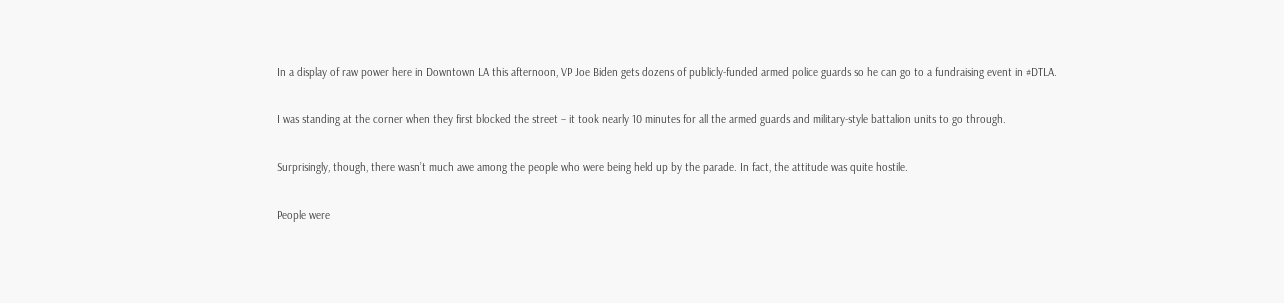In a display of raw power here in Downtown LA this afternoon, VP Joe Biden gets dozens of publicly-funded armed police guards so he can go to a fundraising event in #DTLA.

I was standing at the corner when they first blocked the street – it took nearly 10 minutes for all the armed guards and military-style battalion units to go through.

Surprisingly, though, there wasn’t much awe among the people who were being held up by the parade. In fact, the attitude was quite hostile.

People were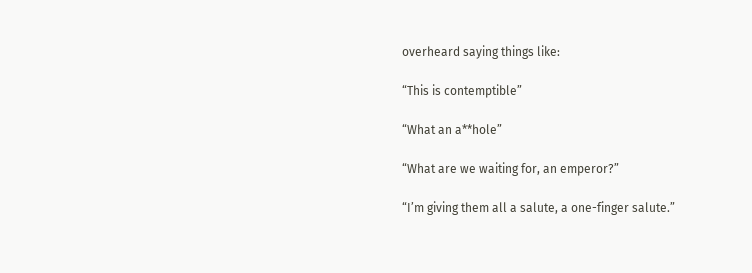overheard saying things like:

“This is contemptible”

“What an a**hole”

“What are we waiting for, an emperor?”

“I’m giving them all a salute, a one-finger salute.”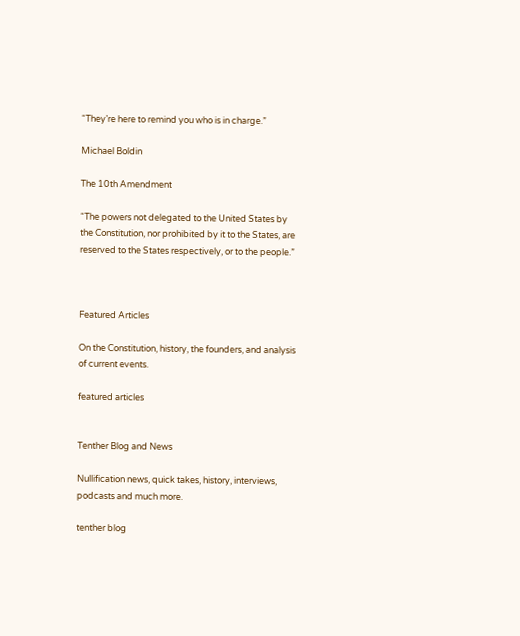“They’re here to remind you who is in charge.”

Michael Boldin

The 10th Amendment

“The powers not delegated to the United States by the Constitution, nor prohibited by it to the States, are reserved to the States respectively, or to the people.”



Featured Articles

On the Constitution, history, the founders, and analysis of current events.

featured articles


Tenther Blog and News

Nullification news, quick takes, history, interviews, podcasts and much more.

tenther blog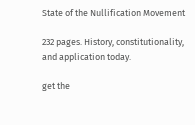State of the Nullification Movement

232 pages. History, constitutionality, and application today.

get the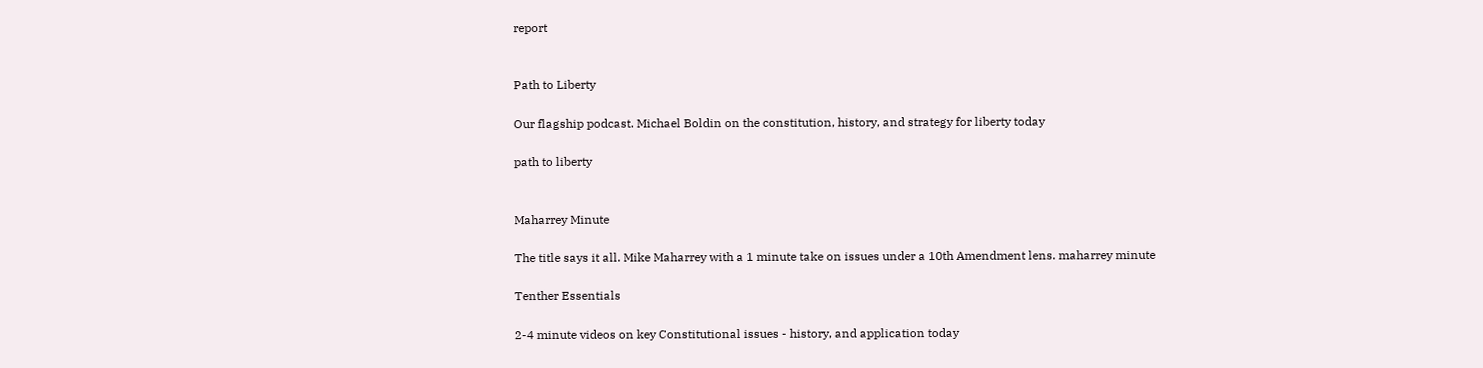report


Path to Liberty

Our flagship podcast. Michael Boldin on the constitution, history, and strategy for liberty today

path to liberty


Maharrey Minute

The title says it all. Mike Maharrey with a 1 minute take on issues under a 10th Amendment lens. maharrey minute

Tenther Essentials

2-4 minute videos on key Constitutional issues - history, and application today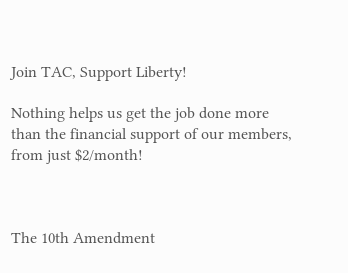Join TAC, Support Liberty!

Nothing helps us get the job done more than the financial support of our members, from just $2/month!



The 10th Amendment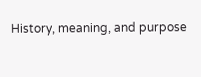History, meaning, and purpose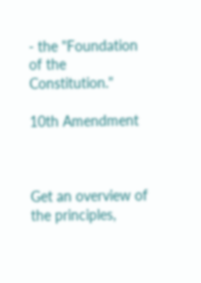- the "Foundation of the Constitution."

10th Amendment



Get an overview of the principles,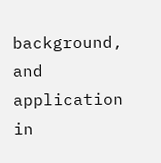background, and application in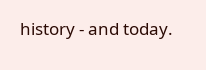history - and today.